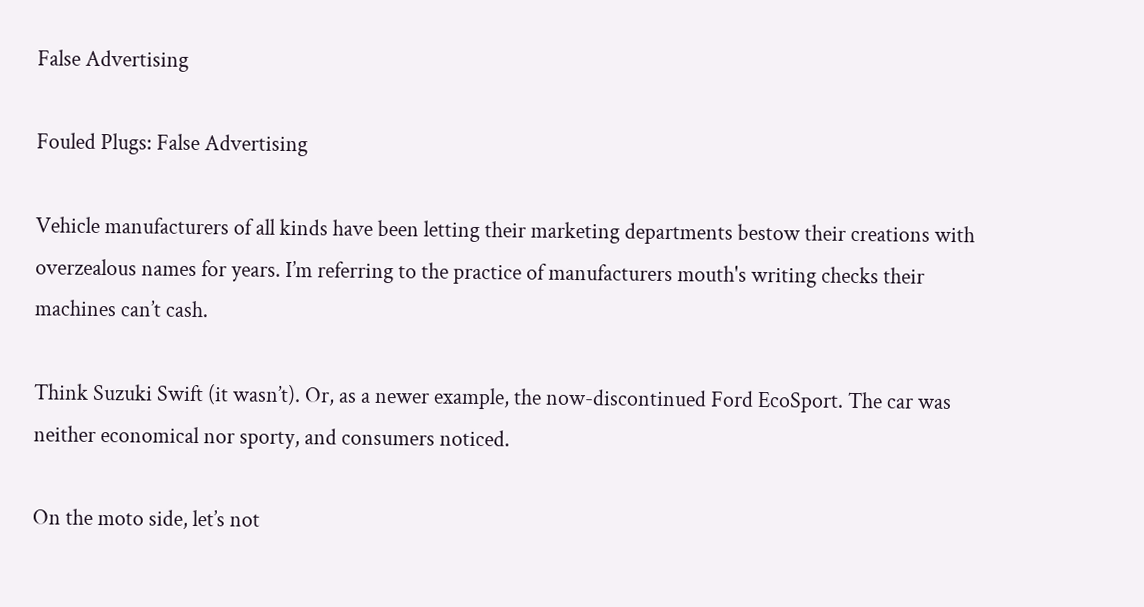False Advertising

Fouled Plugs: False Advertising

Vehicle manufacturers of all kinds have been letting their marketing departments bestow their creations with overzealous names for years. I’m referring to the practice of manufacturers mouth's writing checks their machines can’t cash.

Think Suzuki Swift (it wasn’t). Or, as a newer example, the now-discontinued Ford EcoSport. The car was neither economical nor sporty, and consumers noticed.

On the moto side, let’s not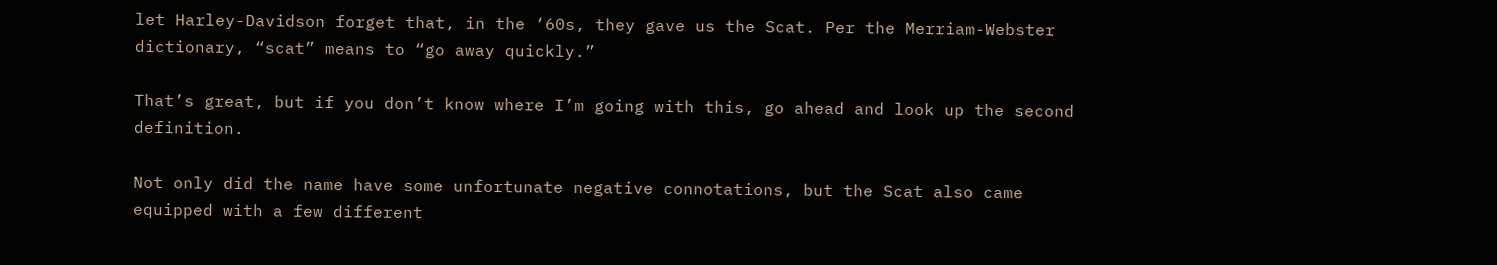let Harley-Davidson forget that, in the ‘60s, they gave us the Scat. Per the Merriam-Webster dictionary, “scat” means to “go away quickly.”

That’s great, but if you don’t know where I’m going with this, go ahead and look up the second definition.

Not only did the name have some unfortunate negative connotations, but the Scat also came equipped with a few different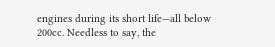engines during its short life—all below 200cc. Needless to say, the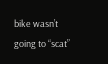bike wasn’t going to “scat”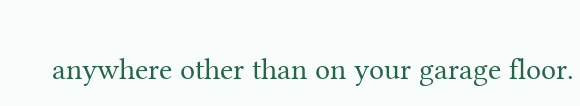anywhere other than on your garage floor.